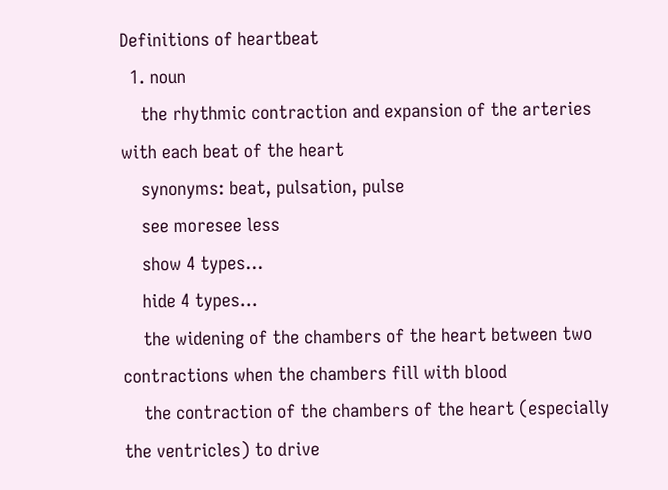Definitions of heartbeat
  1. noun
    the rhythmic contraction and expansion of the arteries with each beat of the heart
    synonyms: beat, pulsation, pulse
    see moresee less
    show 4 types...
    hide 4 types...
    the widening of the chambers of the heart between two contractions when the chambers fill with blood
    the contraction of the chambers of the heart (especially the ventricles) to drive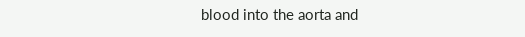blood into the aorta and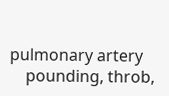pulmonary artery
    pounding, throb,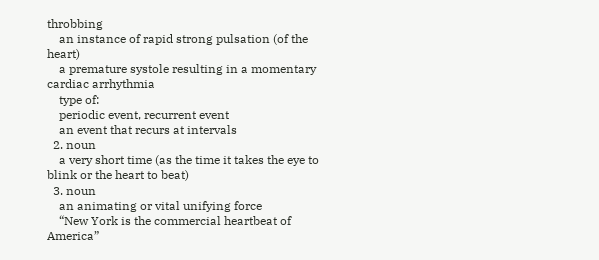throbbing
    an instance of rapid strong pulsation (of the heart)
    a premature systole resulting in a momentary cardiac arrhythmia
    type of:
    periodic event, recurrent event
    an event that recurs at intervals
  2. noun
    a very short time (as the time it takes the eye to blink or the heart to beat)
  3. noun
    an animating or vital unifying force
    “New York is the commercial heartbeat of America”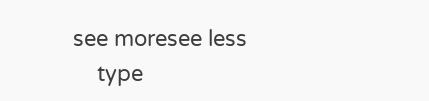see moresee less
    type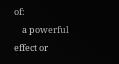of:
    a powerful effect or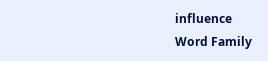influence
Word Family